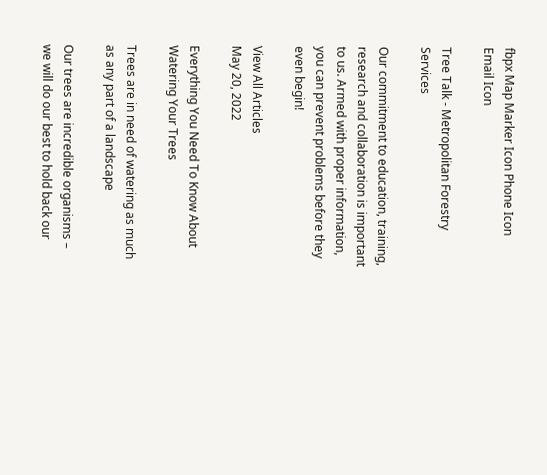fbpx Map Marker Icon Phone Icon Email Icon

Tree Talk - Metropolitan Forestry Services

Our commitment to education, training, research and collaboration is important to us. Armed with proper information, you can prevent problems before they even begin!

View All Articles
May 20, 2022

Everything You Need To Know About Watering Your Trees

Trees are in need of watering as much as any part of a landscape

Our trees are incredible organisms – we will do our best to hold back our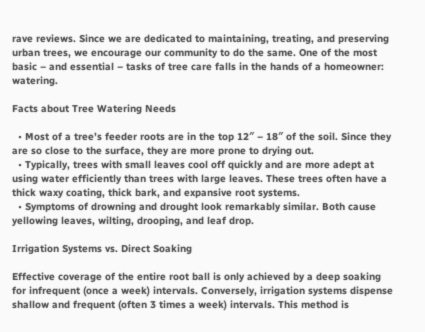rave reviews. Since we are dedicated to maintaining, treating, and preserving urban trees, we encourage our community to do the same. One of the most basic – and essential – tasks of tree care falls in the hands of a homeowner: watering.

Facts about Tree Watering Needs

  • Most of a tree’s feeder roots are in the top 12″ – 18″ of the soil. Since they are so close to the surface, they are more prone to drying out.
  • Typically, trees with small leaves cool off quickly and are more adept at using water efficiently than trees with large leaves. These trees often have a thick waxy coating, thick bark, and expansive root systems.
  • Symptoms of drowning and drought look remarkably similar. Both cause yellowing leaves, wilting, drooping, and leaf drop.

Irrigation Systems vs. Direct Soaking

Effective coverage of the entire root ball is only achieved by a deep soaking for infrequent (once a week) intervals. Conversely, irrigation systems dispense shallow and frequent (often 3 times a week) intervals. This method is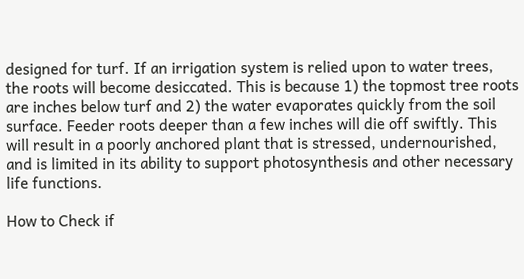designed for turf. If an irrigation system is relied upon to water trees, the roots will become desiccated. This is because 1) the topmost tree roots are inches below turf and 2) the water evaporates quickly from the soil surface. Feeder roots deeper than a few inches will die off swiftly. This will result in a poorly anchored plant that is stressed, undernourished, and is limited in its ability to support photosynthesis and other necessary life functions.

How to Check if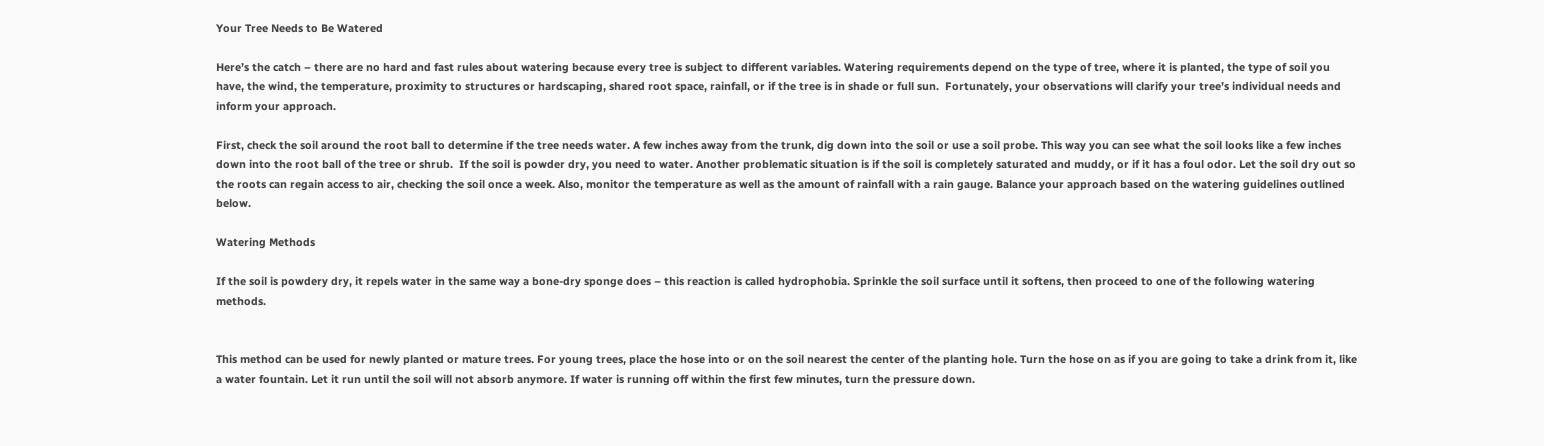Your Tree Needs to Be Watered

Here’s the catch – there are no hard and fast rules about watering because every tree is subject to different variables. Watering requirements depend on the type of tree, where it is planted, the type of soil you have, the wind, the temperature, proximity to structures or hardscaping, shared root space, rainfall, or if the tree is in shade or full sun.  Fortunately, your observations will clarify your tree’s individual needs and inform your approach.

First, check the soil around the root ball to determine if the tree needs water. A few inches away from the trunk, dig down into the soil or use a soil probe. This way you can see what the soil looks like a few inches down into the root ball of the tree or shrub.  If the soil is powder dry, you need to water. Another problematic situation is if the soil is completely saturated and muddy, or if it has a foul odor. Let the soil dry out so the roots can regain access to air, checking the soil once a week. Also, monitor the temperature as well as the amount of rainfall with a rain gauge. Balance your approach based on the watering guidelines outlined below.

Watering Methods

If the soil is powdery dry, it repels water in the same way a bone-dry sponge does – this reaction is called hydrophobia. Sprinkle the soil surface until it softens, then proceed to one of the following watering methods.


This method can be used for newly planted or mature trees. For young trees, place the hose into or on the soil nearest the center of the planting hole. Turn the hose on as if you are going to take a drink from it, like a water fountain. Let it run until the soil will not absorb anymore. If water is running off within the first few minutes, turn the pressure down.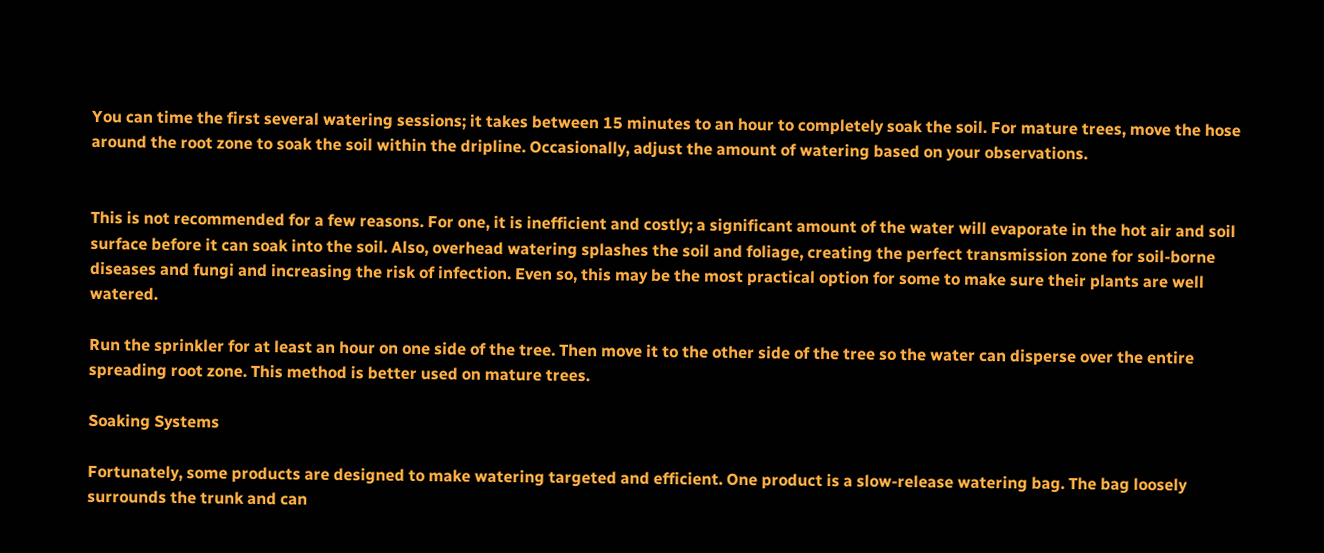You can time the first several watering sessions; it takes between 15 minutes to an hour to completely soak the soil. For mature trees, move the hose around the root zone to soak the soil within the dripline. Occasionally, adjust the amount of watering based on your observations.


This is not recommended for a few reasons. For one, it is inefficient and costly; a significant amount of the water will evaporate in the hot air and soil surface before it can soak into the soil. Also, overhead watering splashes the soil and foliage, creating the perfect transmission zone for soil-borne diseases and fungi and increasing the risk of infection. Even so, this may be the most practical option for some to make sure their plants are well watered.

Run the sprinkler for at least an hour on one side of the tree. Then move it to the other side of the tree so the water can disperse over the entire spreading root zone. This method is better used on mature trees.

Soaking Systems

Fortunately, some products are designed to make watering targeted and efficient. One product is a slow-release watering bag. The bag loosely surrounds the trunk and can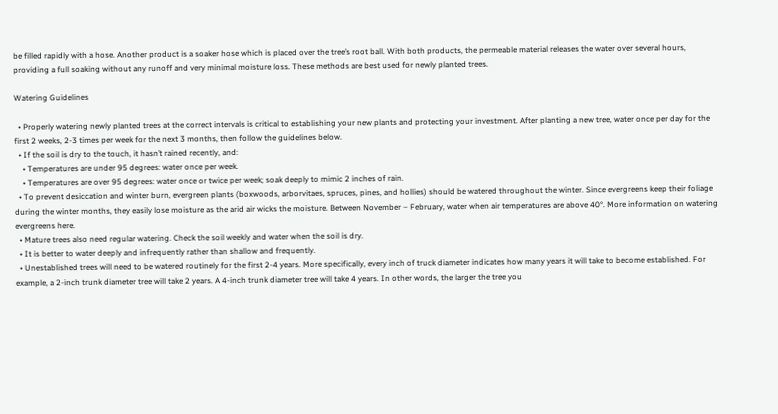be filled rapidly with a hose. Another product is a soaker hose which is placed over the tree’s root ball. With both products, the permeable material releases the water over several hours, providing a full soaking without any runoff and very minimal moisture loss. These methods are best used for newly planted trees.

Watering Guidelines

  • Properly watering newly planted trees at the correct intervals is critical to establishing your new plants and protecting your investment. After planting a new tree, water once per day for the first 2 weeks, 2-3 times per week for the next 3 months, then follow the guidelines below.
  • If the soil is dry to the touch, it hasn’t rained recently, and:
    • Temperatures are under 95 degrees: water once per week.
    • Temperatures are over 95 degrees: water once or twice per week; soak deeply to mimic 2 inches of rain.
  • To prevent desiccation and winter burn, evergreen plants (boxwoods, arborvitaes, spruces, pines, and hollies) should be watered throughout the winter. Since evergreens keep their foliage during the winter months, they easily lose moisture as the arid air wicks the moisture. Between November – February, water when air temperatures are above 40°. More information on watering evergreens here.
  • Mature trees also need regular watering. Check the soil weekly and water when the soil is dry.
  • It is better to water deeply and infrequently rather than shallow and frequently.
  • Unestablished trees will need to be watered routinely for the first 2-4 years. More specifically, every inch of truck diameter indicates how many years it will take to become established. For example, a 2-inch trunk diameter tree will take 2 years. A 4-inch trunk diameter tree will take 4 years. In other words, the larger the tree you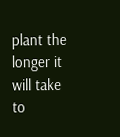plant the longer it will take to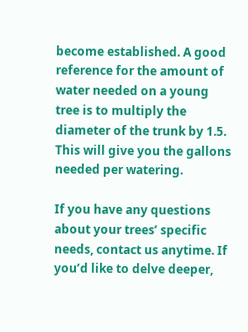become established. A good reference for the amount of water needed on a young tree is to multiply the diameter of the trunk by 1.5. This will give you the gallons needed per watering.

If you have any questions about your trees’ specific needs, contact us anytime. If you’d like to delve deeper,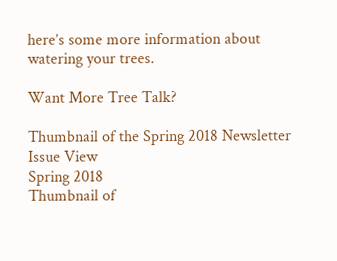here’s some more information about watering your trees.

Want More Tree Talk?

Thumbnail of the Spring 2018 Newsletter Issue View
Spring 2018
Thumbnail of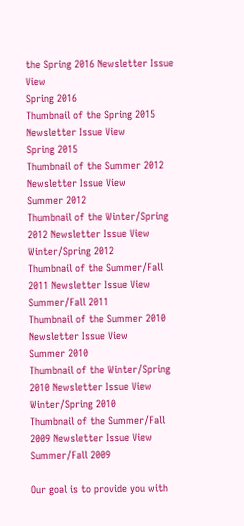the Spring 2016 Newsletter Issue View
Spring 2016
Thumbnail of the Spring 2015 Newsletter Issue View
Spring 2015
Thumbnail of the Summer 2012 Newsletter Issue View
Summer 2012
Thumbnail of the Winter/Spring 2012 Newsletter Issue View
Winter/Spring 2012
Thumbnail of the Summer/Fall 2011 Newsletter Issue View
Summer/Fall 2011
Thumbnail of the Summer 2010 Newsletter Issue View
Summer 2010
Thumbnail of the Winter/Spring 2010 Newsletter Issue View
Winter/Spring 2010
Thumbnail of the Summer/Fall 2009 Newsletter Issue View
Summer/Fall 2009

Our goal is to provide you with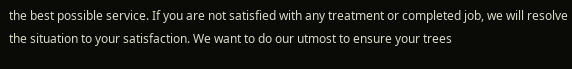the best possible service. If you are not satisfied with any treatment or completed job, we will resolve the situation to your satisfaction. We want to do our utmost to ensure your trees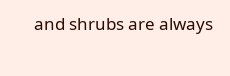and shrubs are always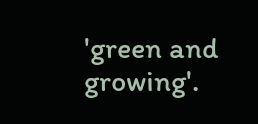'green and growing'.